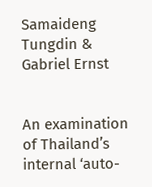Samaideng Tungdin & Gabriel Ernst


An examination of Thailand’s internal ‘auto-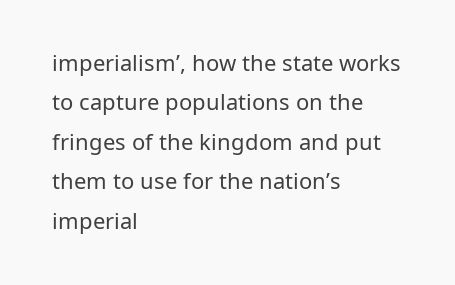imperialism’, how the state works to capture populations on the fringes of the kingdom and put them to use for the nation’s imperial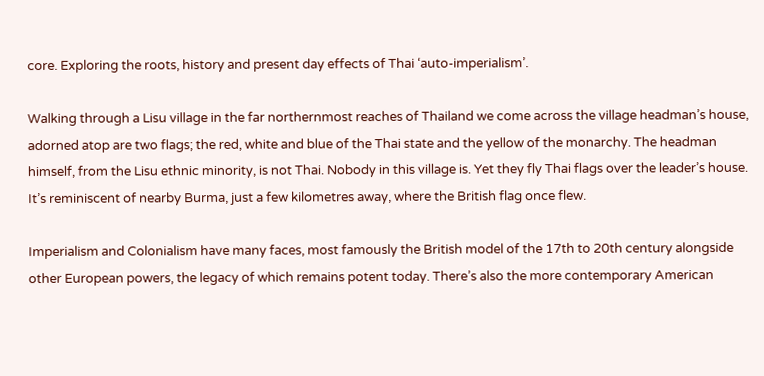core. Exploring the roots, history and present day effects of Thai ‘auto-imperialism’.

Walking through a Lisu village in the far northernmost reaches of Thailand we come across the village headman’s house, adorned atop are two flags; the red, white and blue of the Thai state and the yellow of the monarchy. The headman himself, from the Lisu ethnic minority, is not Thai. Nobody in this village is. Yet they fly Thai flags over the leader’s house. It’s reminiscent of nearby Burma, just a few kilometres away, where the British flag once flew.

Imperialism and Colonialism have many faces, most famously the British model of the 17th to 20th century alongside other European powers, the legacy of which remains potent today. There’s also the more contemporary American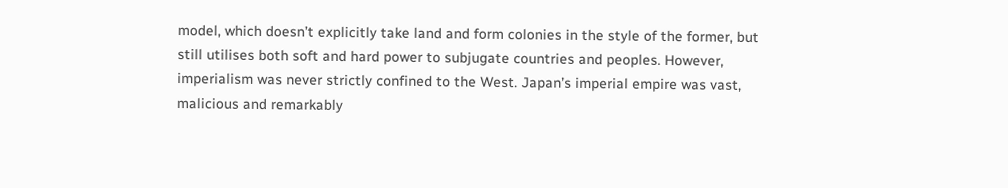model, which doesn’t explicitly take land and form colonies in the style of the former, but still utilises both soft and hard power to subjugate countries and peoples. However, imperialism was never strictly confined to the West. Japan’s imperial empire was vast, malicious and remarkably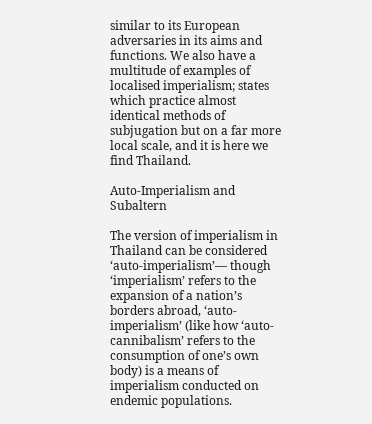similar to its European adversaries in its aims and functions. We also have a multitude of examples of localised imperialism; states which practice almost identical methods of subjugation but on a far more local scale, and it is here we find Thailand.

Auto-Imperialism and Subaltern

The version of imperialism in Thailand can be considered ‘auto-imperialism’— though ‘imperialism’ refers to the expansion of a nation’s borders abroad, ‘auto-imperialism’ (like how ‘auto-cannibalism’ refers to the consumption of one’s own body) is a means of imperialism conducted on endemic populations.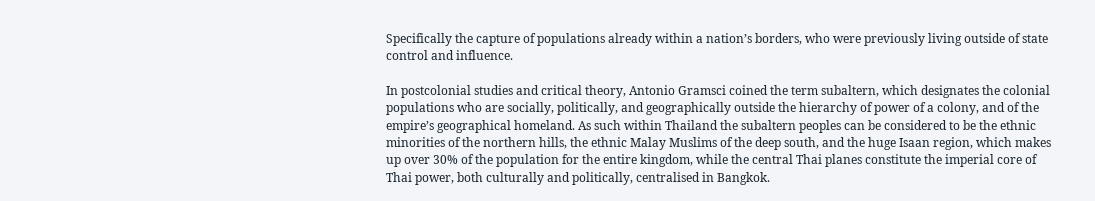Specifically the capture of populations already within a nation’s borders, who were previously living outside of state control and influence.

In postcolonial studies and critical theory, Antonio Gramsci coined the term subaltern, which designates the colonial populations who are socially, politically, and geographically outside the hierarchy of power of a colony, and of the empire’s geographical homeland. As such within Thailand the subaltern peoples can be considered to be the ethnic minorities of the northern hills, the ethnic Malay Muslims of the deep south, and the huge Isaan region, which makes up over 30% of the population for the entire kingdom, while the central Thai planes constitute the imperial core of Thai power, both culturally and politically, centralised in Bangkok.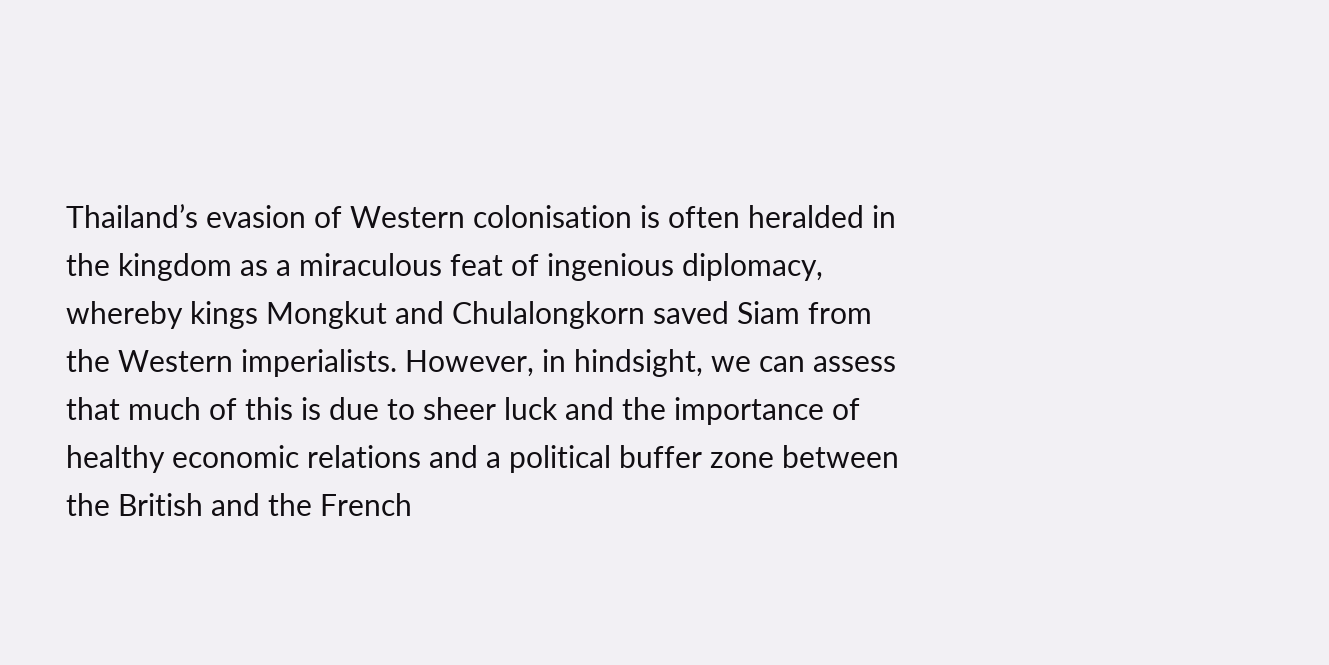Thailand’s evasion of Western colonisation is often heralded in the kingdom as a miraculous feat of ingenious diplomacy, whereby kings Mongkut and Chulalongkorn saved Siam from the Western imperialists. However, in hindsight, we can assess that much of this is due to sheer luck and the importance of healthy economic relations and a political buffer zone between the British and the French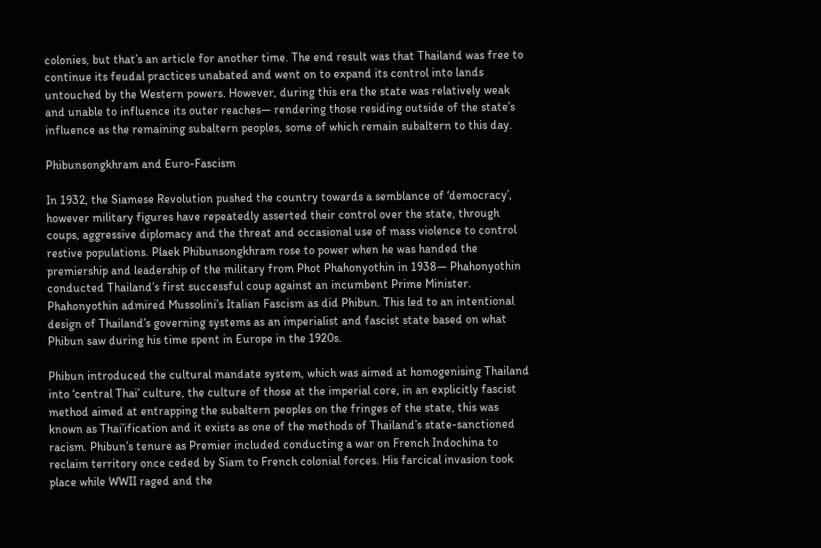colonies, but that’s an article for another time. The end result was that Thailand was free to continue its feudal practices unabated and went on to expand its control into lands untouched by the Western powers. However, during this era the state was relatively weak and unable to influence its outer reaches— rendering those residing outside of the state’s influence as the remaining subaltern peoples, some of which remain subaltern to this day.

Phibunsongkhram and Euro-Fascism

In 1932, the Siamese Revolution pushed the country towards a semblance of ‘democracy’, however military figures have repeatedly asserted their control over the state, through coups, aggressive diplomacy and the threat and occasional use of mass violence to control restive populations. Plaek Phibunsongkhram rose to power when he was handed the premiership and leadership of the military from Phot Phahonyothin in 1938— Phahonyothin conducted Thailand’s first successful coup against an incumbent Prime Minister. Phahonyothin admired Mussolini’s Italian Fascism as did Phibun. This led to an intentional design of Thailand’s governing systems as an imperialist and fascist state based on what Phibun saw during his time spent in Europe in the 1920s.

Phibun introduced the cultural mandate system, which was aimed at homogenising Thailand into ‘central Thai’ culture, the culture of those at the imperial core, in an explicitly fascist method aimed at entrapping the subaltern peoples on the fringes of the state, this was known as Thai’ification and it exists as one of the methods of Thailand’s state-sanctioned racism. Phibun’s tenure as Premier included conducting a war on French Indochina to reclaim territory once ceded by Siam to French colonial forces. His farcical invasion took place while WWII raged and the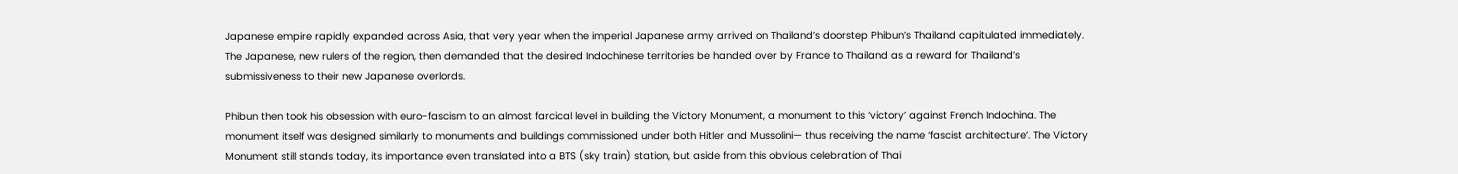Japanese empire rapidly expanded across Asia, that very year when the imperial Japanese army arrived on Thailand’s doorstep Phibun’s Thailand capitulated immediately. The Japanese, new rulers of the region, then demanded that the desired Indochinese territories be handed over by France to Thailand as a reward for Thailand’s submissiveness to their new Japanese overlords.

Phibun then took his obsession with euro-fascism to an almost farcical level in building the Victory Monument, a monument to this ‘victory’ against French Indochina. The monument itself was designed similarly to monuments and buildings commissioned under both Hitler and Mussolini— thus receiving the name ‘fascist architecture’. The Victory Monument still stands today, its importance even translated into a BTS (sky train) station, but aside from this obvious celebration of Thai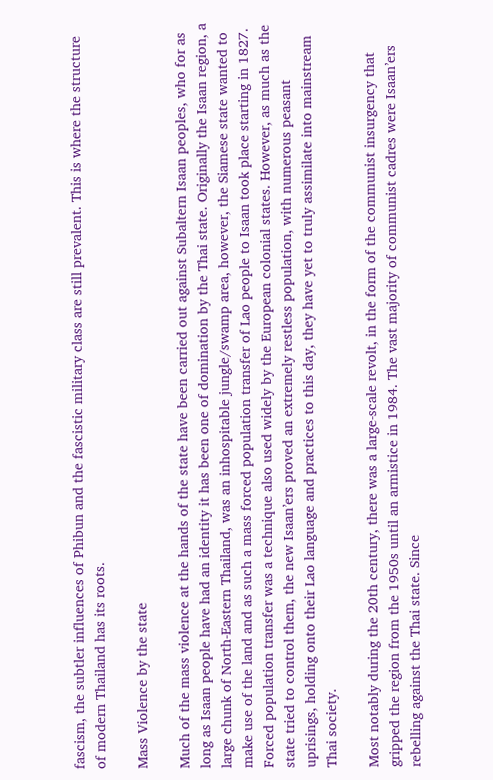fascism, the subtler influences of Phibun and the fascistic military class are still prevalent. This is where the structure of modern Thailand has its roots.

Mass Violence by the state

Much of the mass violence at the hands of the state have been carried out against Subaltern Isaan peoples, who for as long as Isaan people have had an identity it has been one of domination by the Thai state. Originally the Isaan region, a large chunk of North-Eastern Thailand, was an inhospitable jungle/swamp area, however, the Siamese state wanted to make use of the land and as such a mass forced population transfer of Lao people to Isaan took place starting in 1827. Forced population transfer was a technique also used widely by the European colonial states. However, as much as the state tried to control them, the new Isaan’ers proved an extremely restless population, with numerous peasant uprisings, holding onto their Lao language and practices to this day, they have yet to truly assimilate into mainstream Thai society.

Most notably during the 20th century, there was a large-scale revolt, in the form of the communist insurgency that gripped the region from the 1950s until an armistice in 1984. The vast majority of communist cadres were Isaan’ers rebelling against the Thai state. Since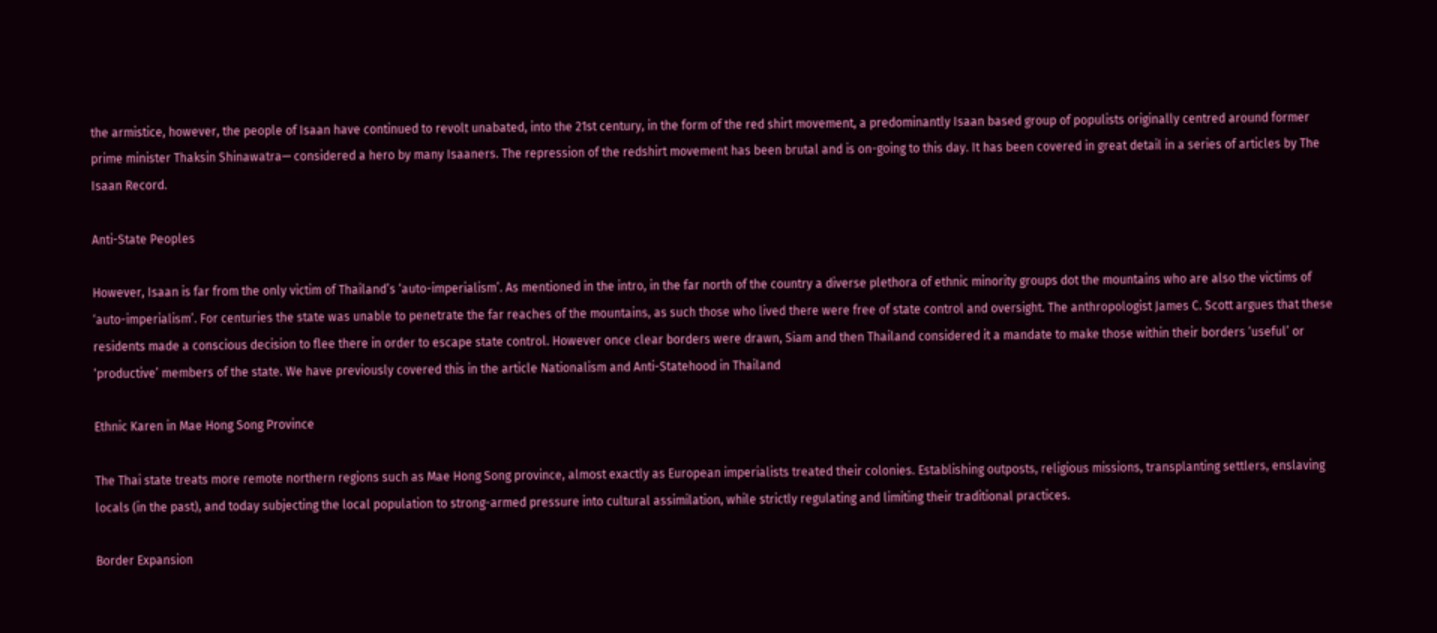the armistice, however, the people of Isaan have continued to revolt unabated, into the 21st century, in the form of the red shirt movement, a predominantly Isaan based group of populists originally centred around former prime minister Thaksin Shinawatra— considered a hero by many Isaaners. The repression of the redshirt movement has been brutal and is on-going to this day. It has been covered in great detail in a series of articles by The Isaan Record.

Anti-State Peoples

However, Isaan is far from the only victim of Thailand’s ‘auto-imperialism’. As mentioned in the intro, in the far north of the country a diverse plethora of ethnic minority groups dot the mountains who are also the victims of ‘auto-imperialism’. For centuries the state was unable to penetrate the far reaches of the mountains, as such those who lived there were free of state control and oversight. The anthropologist James C. Scott argues that these residents made a conscious decision to flee there in order to escape state control. However once clear borders were drawn, Siam and then Thailand considered it a mandate to make those within their borders ‘useful’ or ‘productive’ members of the state. We have previously covered this in the article Nationalism and Anti-Statehood in Thailand

Ethnic Karen in Mae Hong Song Province

The Thai state treats more remote northern regions such as Mae Hong Song province, almost exactly as European imperialists treated their colonies. Establishing outposts, religious missions, transplanting settlers, enslaving locals (in the past), and today subjecting the local population to strong-armed pressure into cultural assimilation, while strictly regulating and limiting their traditional practices.

Border Expansion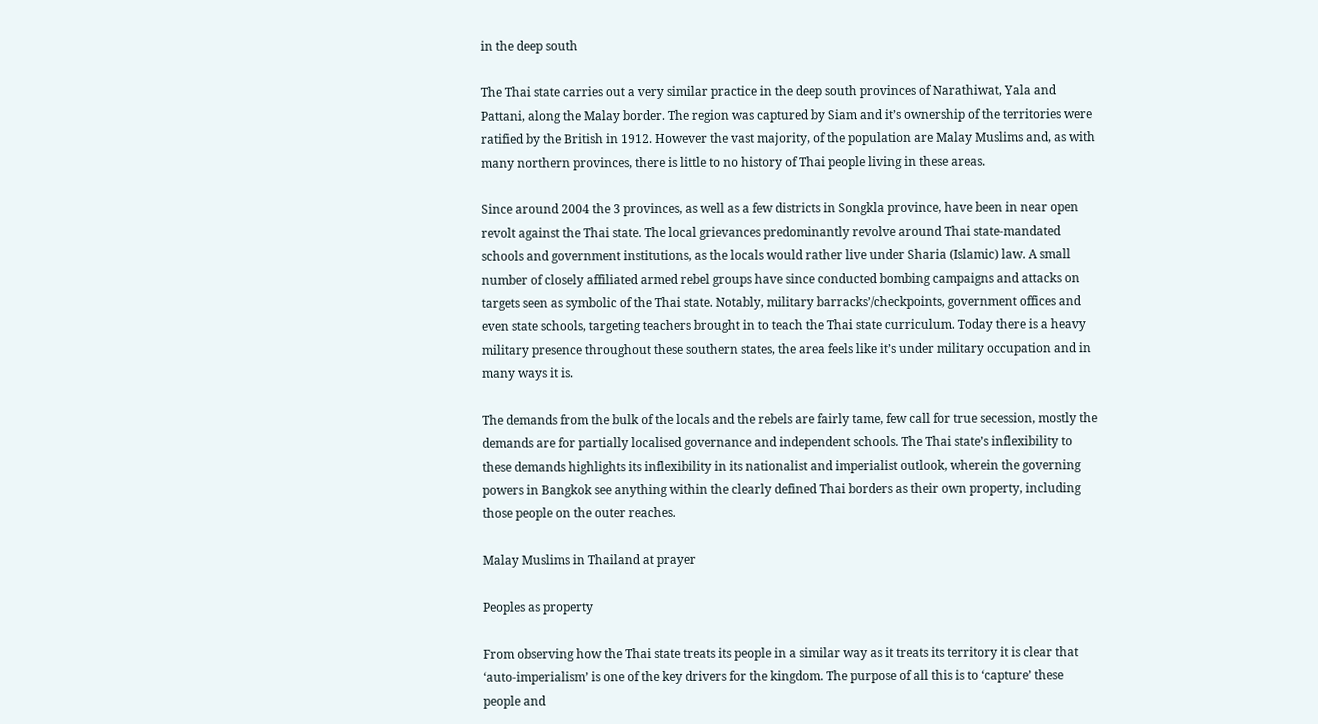in the deep south

The Thai state carries out a very similar practice in the deep south provinces of Narathiwat, Yala and Pattani, along the Malay border. The region was captured by Siam and it’s ownership of the territories were ratified by the British in 1912. However the vast majority, of the population are Malay Muslims and, as with many northern provinces, there is little to no history of Thai people living in these areas.

Since around 2004 the 3 provinces, as well as a few districts in Songkla province, have been in near open revolt against the Thai state. The local grievances predominantly revolve around Thai state-mandated schools and government institutions, as the locals would rather live under Sharia (Islamic) law. A small number of closely affiliated armed rebel groups have since conducted bombing campaigns and attacks on targets seen as symbolic of the Thai state. Notably, military barracks’/checkpoints, government offices and even state schools, targeting teachers brought in to teach the Thai state curriculum. Today there is a heavy military presence throughout these southern states, the area feels like it’s under military occupation and in many ways it is.

The demands from the bulk of the locals and the rebels are fairly tame, few call for true secession, mostly the demands are for partially localised governance and independent schools. The Thai state’s inflexibility to these demands highlights its inflexibility in its nationalist and imperialist outlook, wherein the governing powers in Bangkok see anything within the clearly defined Thai borders as their own property, including those people on the outer reaches.

Malay Muslims in Thailand at prayer

Peoples as property

From observing how the Thai state treats its people in a similar way as it treats its territory it is clear that ‘auto-imperialism’ is one of the key drivers for the kingdom. The purpose of all this is to ‘capture’ these people and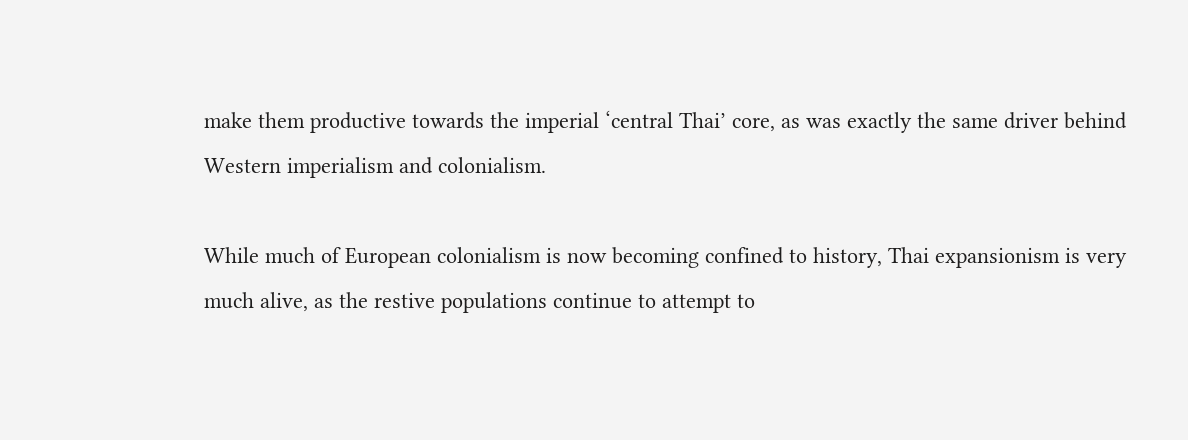make them productive towards the imperial ‘central Thai’ core, as was exactly the same driver behind Western imperialism and colonialism.

While much of European colonialism is now becoming confined to history, Thai expansionism is very much alive, as the restive populations continue to attempt to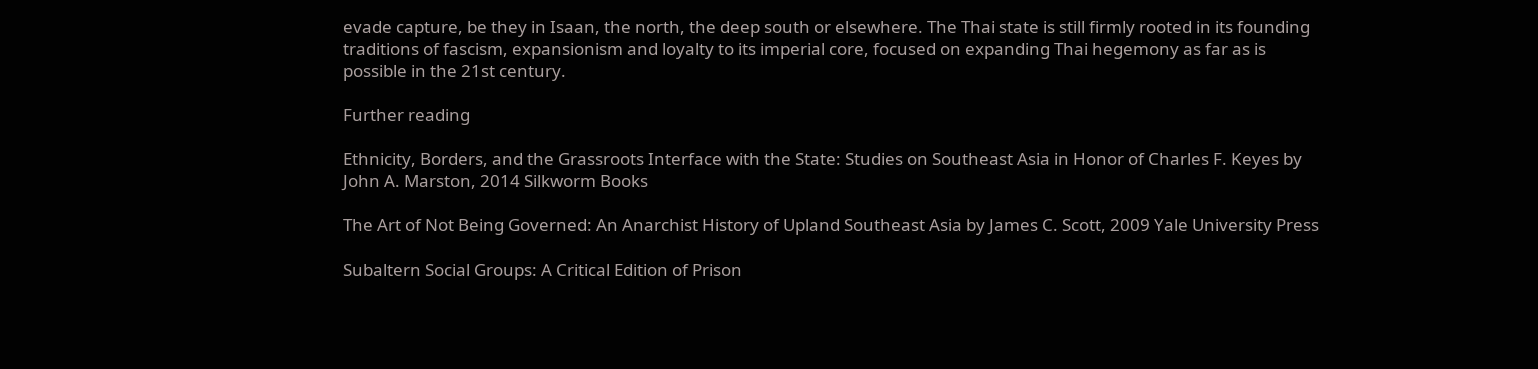evade capture, be they in Isaan, the north, the deep south or elsewhere. The Thai state is still firmly rooted in its founding traditions of fascism, expansionism and loyalty to its imperial core, focused on expanding Thai hegemony as far as is possible in the 21st century.

Further reading

Ethnicity, Borders, and the Grassroots Interface with the State: Studies on Southeast Asia in Honor of Charles F. Keyes by John A. Marston, 2014 Silkworm Books

The Art of Not Being Governed: An Anarchist History of Upland Southeast Asia by James C. Scott, 2009 Yale University Press

Subaltern Social Groups: A Critical Edition of Prison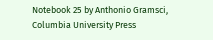Notebook 25 by Anthonio Gramsci, Columbia University Press